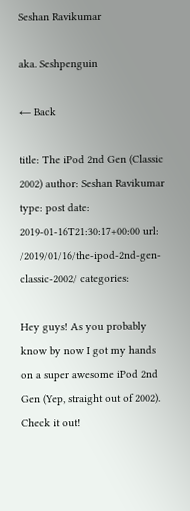Seshan Ravikumar

aka. Seshpenguin

← Back

title: The iPod 2nd Gen (Classic 2002) author: Seshan Ravikumar type: post date: 2019-01-16T21:30:17+00:00 url: /2019/01/16/the-ipod-2nd-gen-classic-2002/ categories:

Hey guys! As you probably know by now I got my hands on a super awesome iPod 2nd Gen (Yep, straight out of 2002). Check it out!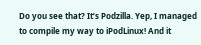Do you see that? It’s Podzilla. Yep, I managed to compile my way to iPodLinux! And it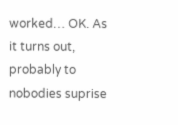worked… OK. As it turns out, probably to nobodies suprise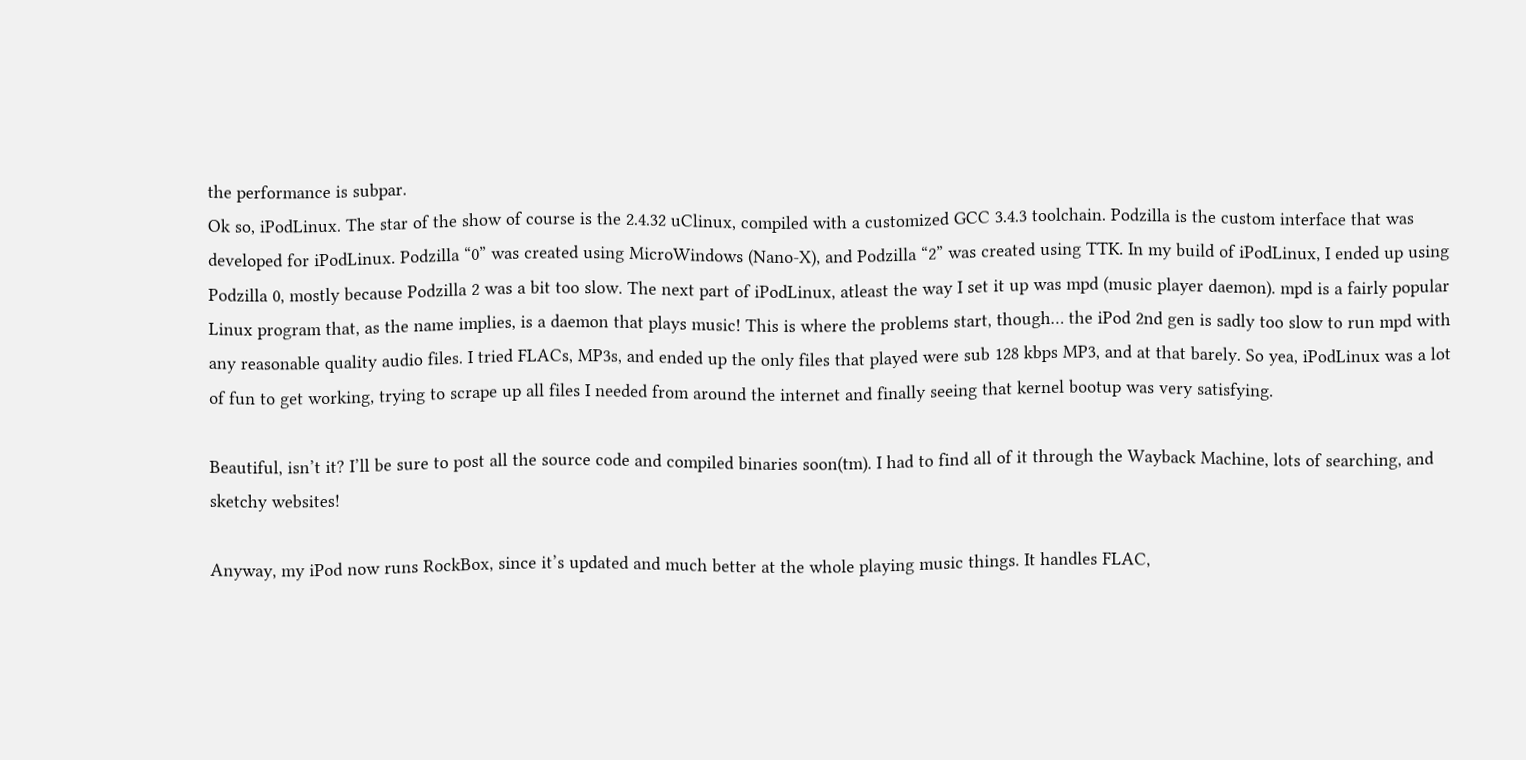the performance is subpar.
Ok so, iPodLinux. The star of the show of course is the 2.4.32 uClinux, compiled with a customized GCC 3.4.3 toolchain. Podzilla is the custom interface that was developed for iPodLinux. Podzilla “0” was created using MicroWindows (Nano-X), and Podzilla “2” was created using TTK. In my build of iPodLinux, I ended up using Podzilla 0, mostly because Podzilla 2 was a bit too slow. The next part of iPodLinux, atleast the way I set it up was mpd (music player daemon). mpd is a fairly popular Linux program that, as the name implies, is a daemon that plays music! This is where the problems start, though… the iPod 2nd gen is sadly too slow to run mpd with any reasonable quality audio files. I tried FLACs, MP3s, and ended up the only files that played were sub 128 kbps MP3, and at that barely. So yea, iPodLinux was a lot of fun to get working, trying to scrape up all files I needed from around the internet and finally seeing that kernel bootup was very satisfying.

Beautiful, isn’t it? I’ll be sure to post all the source code and compiled binaries soon(tm). I had to find all of it through the Wayback Machine, lots of searching, and sketchy websites!

Anyway, my iPod now runs RockBox, since it’s updated and much better at the whole playing music things. It handles FLAC,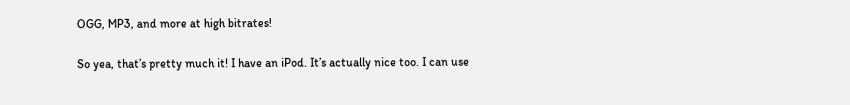OGG, MP3, and more at high bitrates!

So yea, that’s pretty much it! I have an iPod. It’s actually nice too. I can use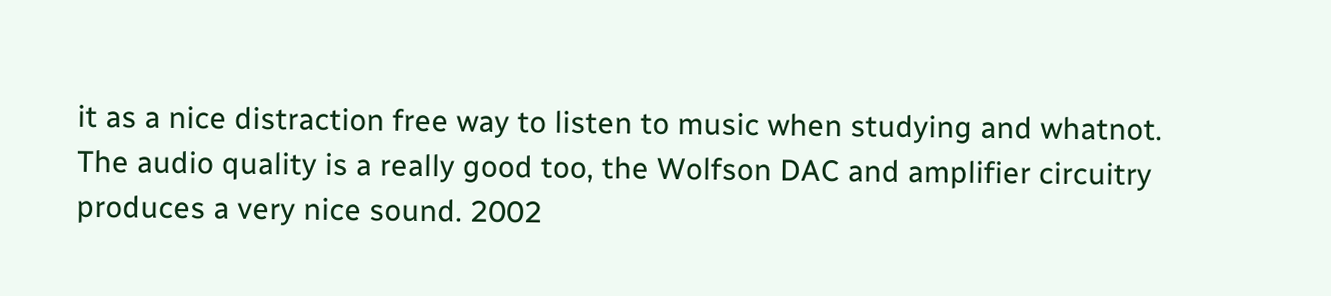it as a nice distraction free way to listen to music when studying and whatnot.
The audio quality is a really good too, the Wolfson DAC and amplifier circuitry produces a very nice sound. 2002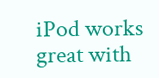iPod works great with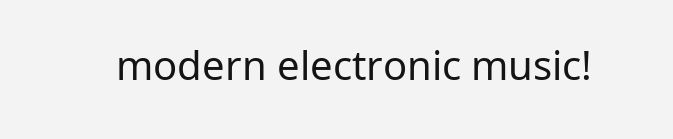modern electronic music!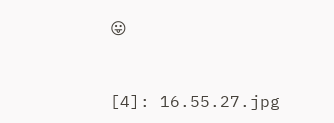😛


[4]: 16.55.27.jpg